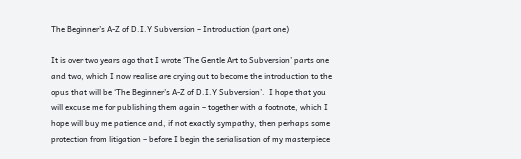The Beginner’s A-Z of D.I.Y Subversion – Introduction (part one)

It is over two years ago that I wrote ‘The Gentle Art to Subversion’ parts one and two, which I now realise are crying out to become the introduction to the opus that will be ‘The Beginner’s A-Z of D.I.Y Subversion’.  I hope that you will excuse me for publishing them again – together with a footnote, which I hope will buy me patience and, if not exactly sympathy, then perhaps some protection from litigation – before I begin the serialisation of my masterpiece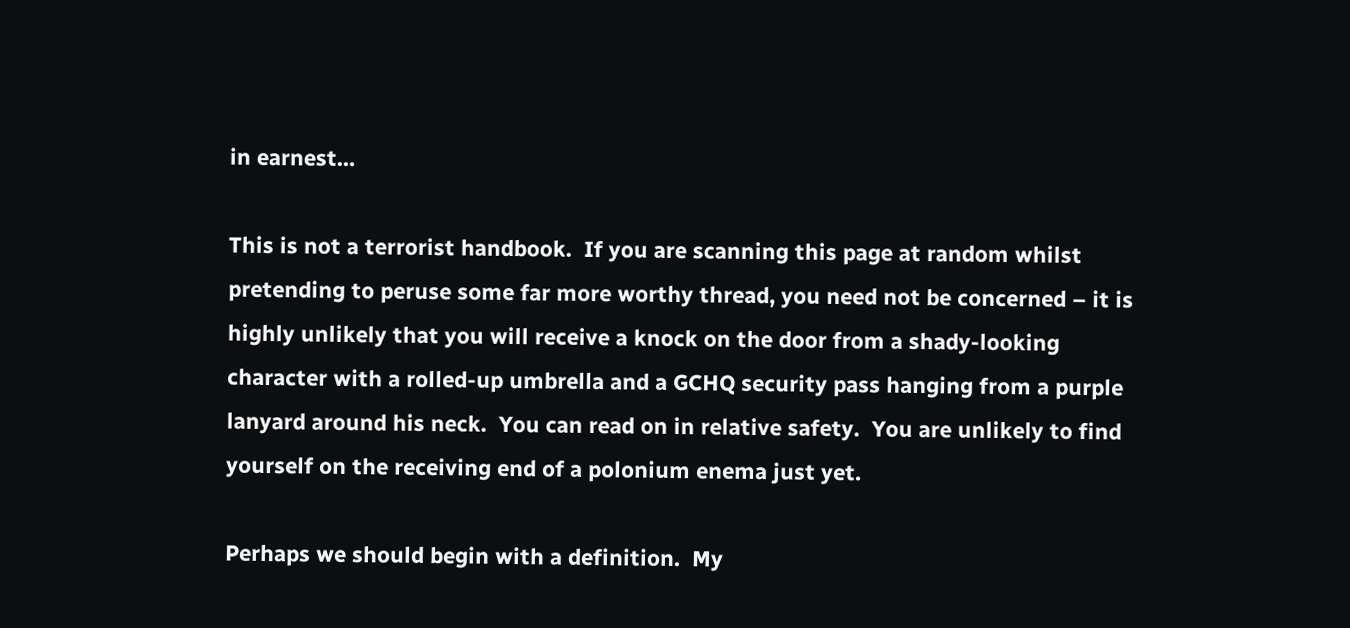in earnest…

This is not a terrorist handbook.  If you are scanning this page at random whilst pretending to peruse some far more worthy thread, you need not be concerned – it is highly unlikely that you will receive a knock on the door from a shady-looking character with a rolled-up umbrella and a GCHQ security pass hanging from a purple lanyard around his neck.  You can read on in relative safety.  You are unlikely to find yourself on the receiving end of a polonium enema just yet.

Perhaps we should begin with a definition.  My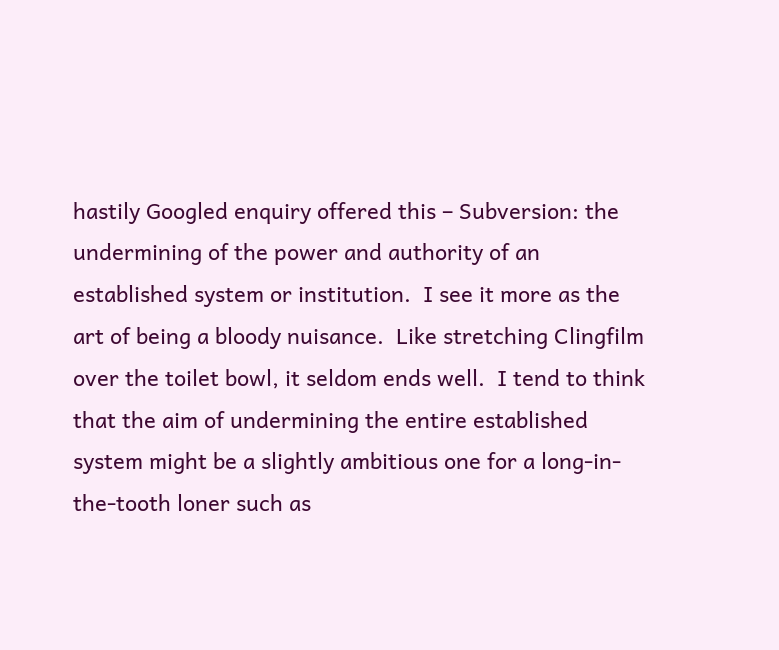hastily Googled enquiry offered this – Subversion: the undermining of the power and authority of an established system or institution.  I see it more as the art of being a bloody nuisance.  Like stretching Clingfilm over the toilet bowl, it seldom ends well.  I tend to think that the aim of undermining the entire established system might be a slightly ambitious one for a long-in-the-tooth loner such as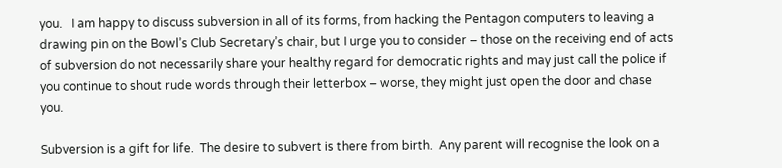you.   I am happy to discuss subversion in all of its forms, from hacking the Pentagon computers to leaving a drawing pin on the Bowl’s Club Secretary’s chair, but I urge you to consider – those on the receiving end of acts of subversion do not necessarily share your healthy regard for democratic rights and may just call the police if you continue to shout rude words through their letterbox – worse, they might just open the door and chase you.

Subversion is a gift for life.  The desire to subvert is there from birth.  Any parent will recognise the look on a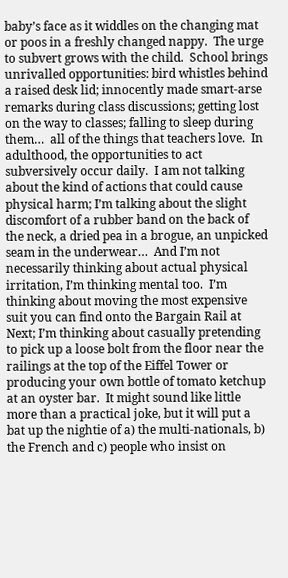baby’s face as it widdles on the changing mat or poos in a freshly changed nappy.  The urge to subvert grows with the child.  School brings unrivalled opportunities: bird whistles behind a raised desk lid; innocently made smart-arse remarks during class discussions; getting lost on the way to classes; falling to sleep during them…  all of the things that teachers love.  In adulthood, the opportunities to act subversively occur daily.  I am not talking about the kind of actions that could cause physical harm; I’m talking about the slight discomfort of a rubber band on the back of the neck, a dried pea in a brogue, an unpicked seam in the underwear…  And I’m not necessarily thinking about actual physical irritation, I’m thinking mental too.  I’m thinking about moving the most expensive suit you can find onto the Bargain Rail at Next; I’m thinking about casually pretending to pick up a loose bolt from the floor near the railings at the top of the Eiffel Tower or producing your own bottle of tomato ketchup at an oyster bar.  It might sound like little more than a practical joke, but it will put a bat up the nightie of a) the multi-nationals, b) the French and c) people who insist on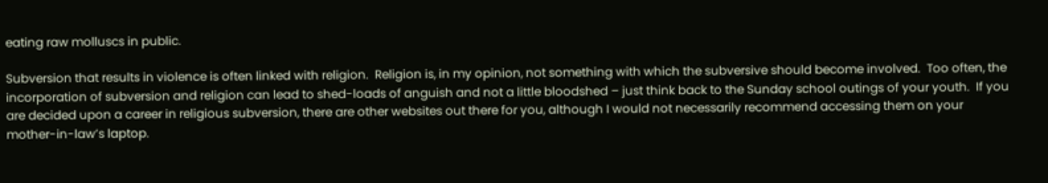eating raw molluscs in public.

Subversion that results in violence is often linked with religion.  Religion is, in my opinion, not something with which the subversive should become involved.  Too often, the incorporation of subversion and religion can lead to shed-loads of anguish and not a little bloodshed – just think back to the Sunday school outings of your youth.  If you are decided upon a career in religious subversion, there are other websites out there for you, although I would not necessarily recommend accessing them on your mother-in-law’s laptop.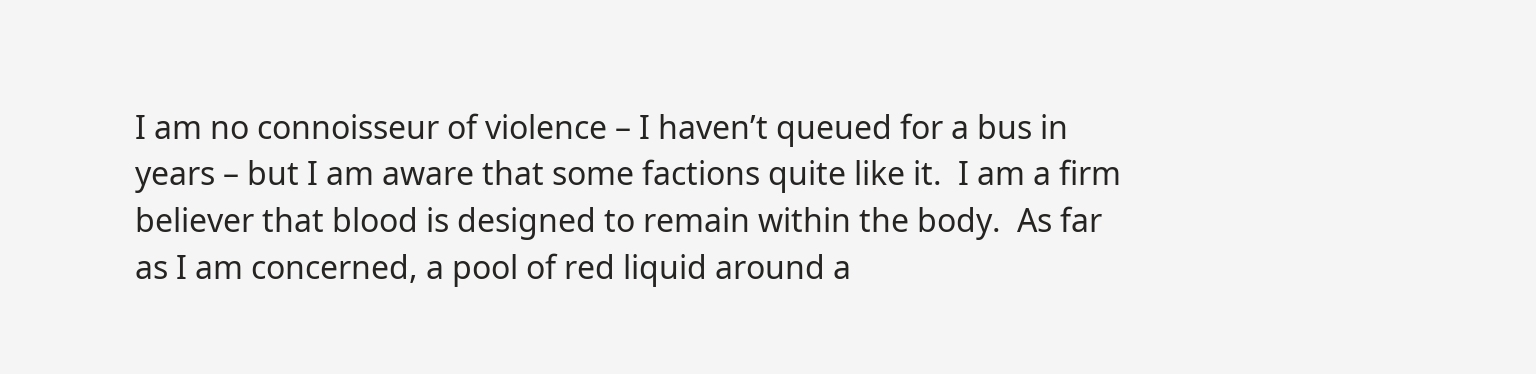I am no connoisseur of violence – I haven’t queued for a bus in years – but I am aware that some factions quite like it.  I am a firm believer that blood is designed to remain within the body.  As far as I am concerned, a pool of red liquid around a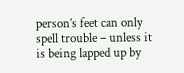person’s feet can only spell trouble – unless it is being lapped up by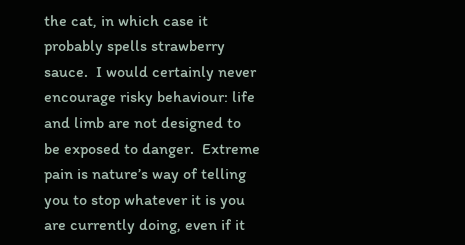the cat, in which case it probably spells strawberry sauce.  I would certainly never encourage risky behaviour: life and limb are not designed to be exposed to danger.  Extreme pain is nature’s way of telling you to stop whatever it is you are currently doing, even if it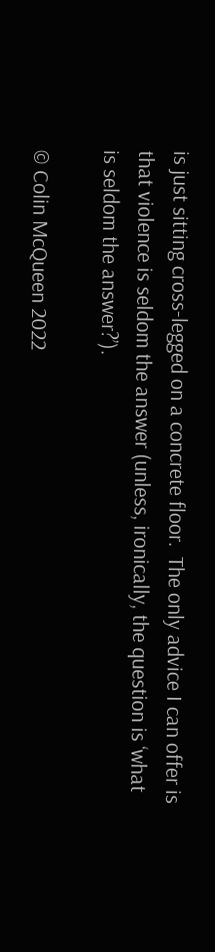is just sitting cross-legged on a concrete floor.  The only advice I can offer is that violence is seldom the answer (unless, ironically, the question is ‘what is seldom the answer?’).

© Colin McQueen 2022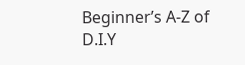Beginner’s A-Z of D.I.Y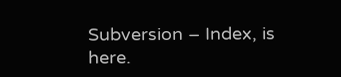Subversion – Index, is here.